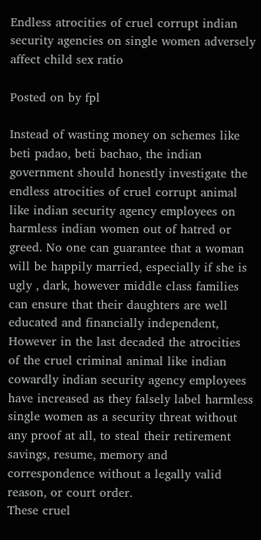Endless atrocities of cruel corrupt indian security agencies on single women adversely affect child sex ratio

Posted on by fpl

Instead of wasting money on schemes like beti padao, beti bachao, the indian government should honestly investigate the endless atrocities of cruel corrupt animal like indian security agency employees on harmless indian women out of hatred or greed. No one can guarantee that a woman will be happily married, especially if she is ugly , dark, however middle class families can ensure that their daughters are well educated and financially independent, However in the last decaded the atrocities of the cruel criminal animal like indian cowardly indian security agency employees have increased as they falsely label harmless single women as a security threat without any proof at all, to steal their retirement savings, resume, memory and correspondence without a legally valid reason, or court order.
These cruel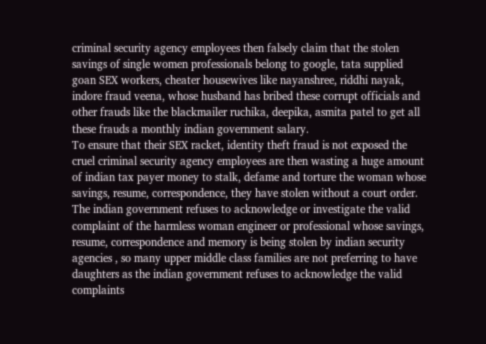criminal security agency employees then falsely claim that the stolen savings of single women professionals belong to google, tata supplied goan SEX workers, cheater housewives like nayanshree, riddhi nayak, indore fraud veena, whose husband has bribed these corrupt officials and other frauds like the blackmailer ruchika, deepika, asmita patel to get all these frauds a monthly indian government salary.
To ensure that their SEX racket, identity theft fraud is not exposed the cruel criminal security agency employees are then wasting a huge amount of indian tax payer money to stalk, defame and torture the woman whose savings, resume, correspondence, they have stolen without a court order.
The indian government refuses to acknowledge or investigate the valid complaint of the harmless woman engineer or professional whose savings, resume, correspondence and memory is being stolen by indian security agencies , so many upper middle class families are not preferring to have daughters as the indian government refuses to acknowledge the valid complaints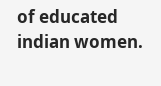of educated indian women.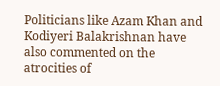Politicians like Azam Khan and Kodiyeri Balakrishnan have also commented on the atrocities of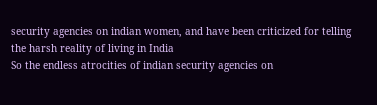security agencies on indian women, and have been criticized for telling the harsh reality of living in India
So the endless atrocities of indian security agencies on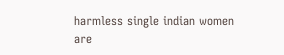harmless single indian women are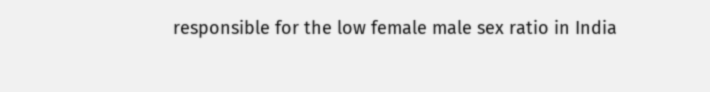responsible for the low female male sex ratio in India